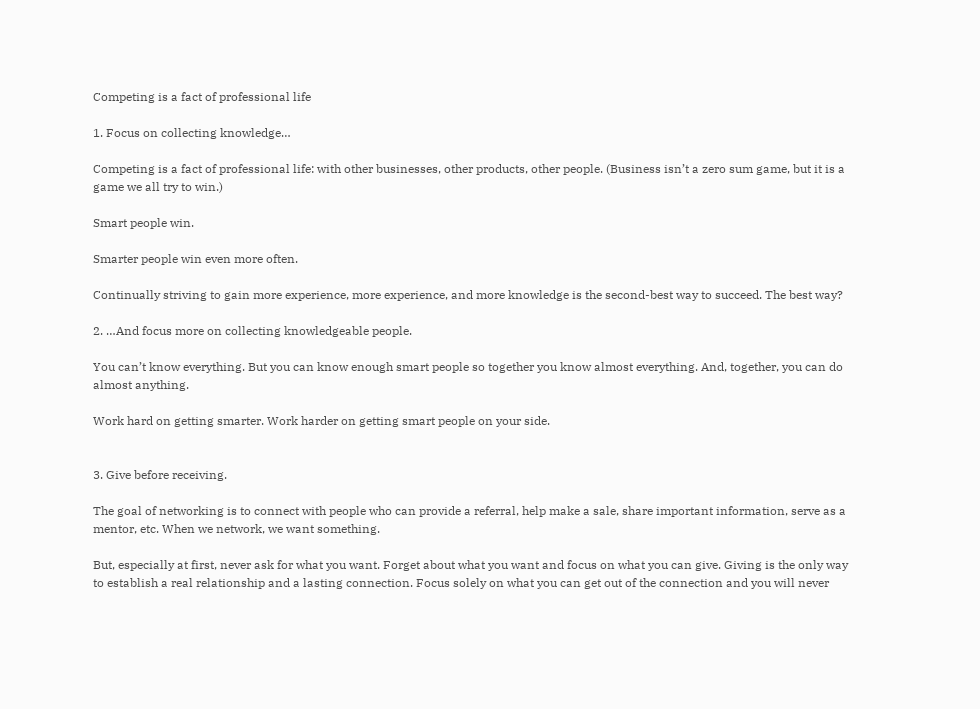Competing is a fact of professional life

1. Focus on collecting knowledge…

Competing is a fact of professional life: with other businesses, other products, other people. (Business isn’t a zero sum game, but it is a game we all try to win.)

Smart people win.

Smarter people win even more often.

Continually striving to gain more experience, more experience, and more knowledge is the second-best way to succeed. The best way?

2. …And focus more on collecting knowledgeable people.

You can’t know everything. But you can know enough smart people so together you know almost everything. And, together, you can do almost anything.

Work hard on getting smarter. Work harder on getting smart people on your side.


3. Give before receiving.

The goal of networking is to connect with people who can provide a referral, help make a sale, share important information, serve as a mentor, etc. When we network, we want something.

But, especially at first, never ask for what you want. Forget about what you want and focus on what you can give. Giving is the only way to establish a real relationship and a lasting connection. Focus solely on what you can get out of the connection and you will never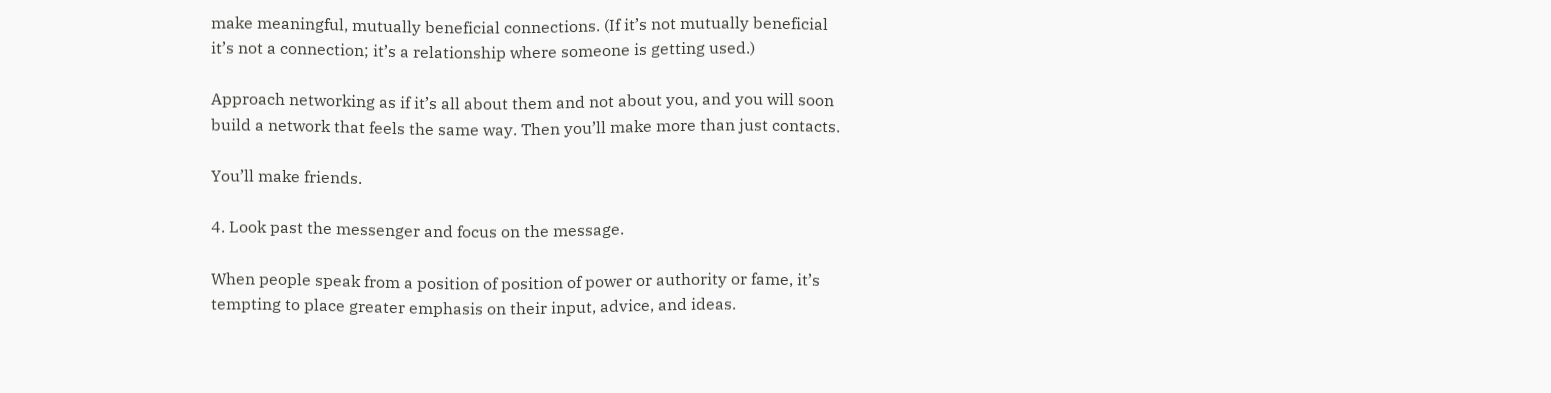make meaningful, mutually beneficial connections. (If it’s not mutually beneficial it’s not a connection; it’s a relationship where someone is getting used.)

Approach networking as if it’s all about them and not about you, and you will soon build a network that feels the same way. Then you’ll make more than just contacts.

You’ll make friends.

4. Look past the messenger and focus on the message.

When people speak from a position of position of power or authority or fame, it’s tempting to place greater emphasis on their input, advice, and ideas.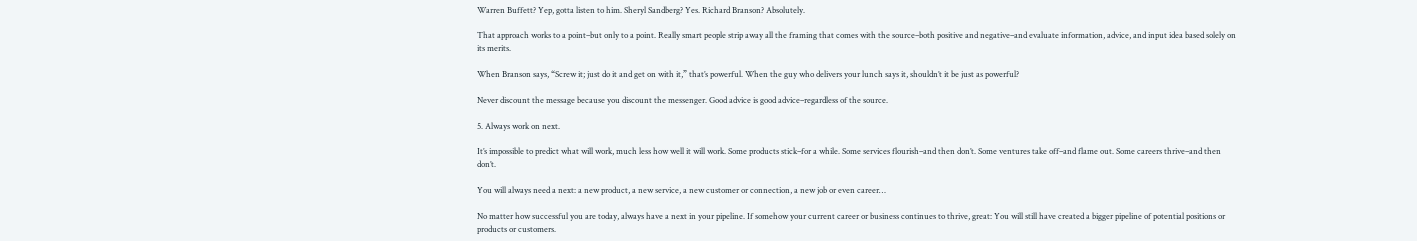Warren Buffett? Yep, gotta listen to him. Sheryl Sandberg? Yes. Richard Branson? Absolutely.

That approach works to a point–but only to a point. Really smart people strip away all the framing that comes with the source–both positive and negative–and evaluate information, advice, and input idea based solely on its merits.

When Branson says, “Screw it; just do it and get on with it,” that’s powerful. When the guy who delivers your lunch says it, shouldn’t it be just as powerful?

Never discount the message because you discount the messenger. Good advice is good advice–regardless of the source.

5. Always work on next.

It’s impossible to predict what will work, much less how well it will work. Some products stick–for a while. Some services flourish–and then don’t. Some ventures take off–and flame out. Some careers thrive–and then don’t.

You will always need a next: a new product, a new service, a new customer or connection, a new job or even career…

No matter how successful you are today, always have a next in your pipeline. If somehow your current career or business continues to thrive, great: You will still have created a bigger pipeline of potential positions or products or customers.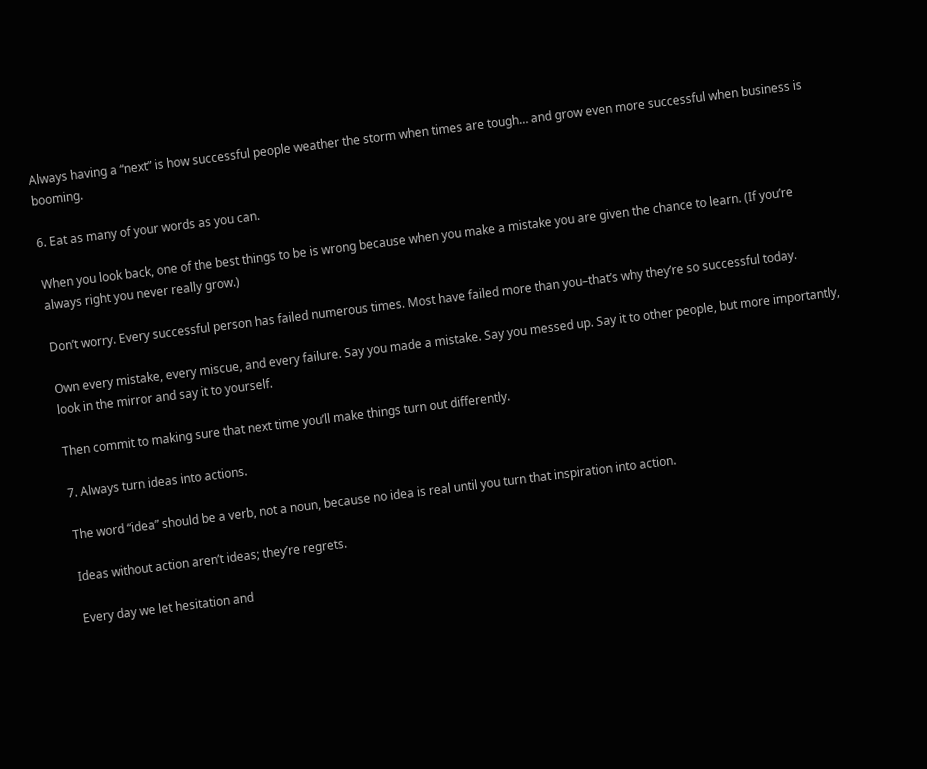Always having a “next” is how successful people weather the storm when times are tough… and grow even more successful when business is booming.

6. Eat as many of your words as you can.

When you look back, one of the best things to be is wrong because when you make a mistake you are given the chance to learn. (If you’re always right you never really grow.)

Don’t worry. Every successful person has failed numerous times. Most have failed more than you–that’s why they’re so successful today.

Own every mistake, every miscue, and every failure. Say you made a mistake. Say you messed up. Say it to other people, but more importantly, look in the mirror and say it to yourself.

Then commit to making sure that next time you’ll make things turn out differently.

7. Always turn ideas into actions.

The word “idea” should be a verb, not a noun, because no idea is real until you turn that inspiration into action.

Ideas without action aren’t ideas; they’re regrets.

Every day we let hesitation and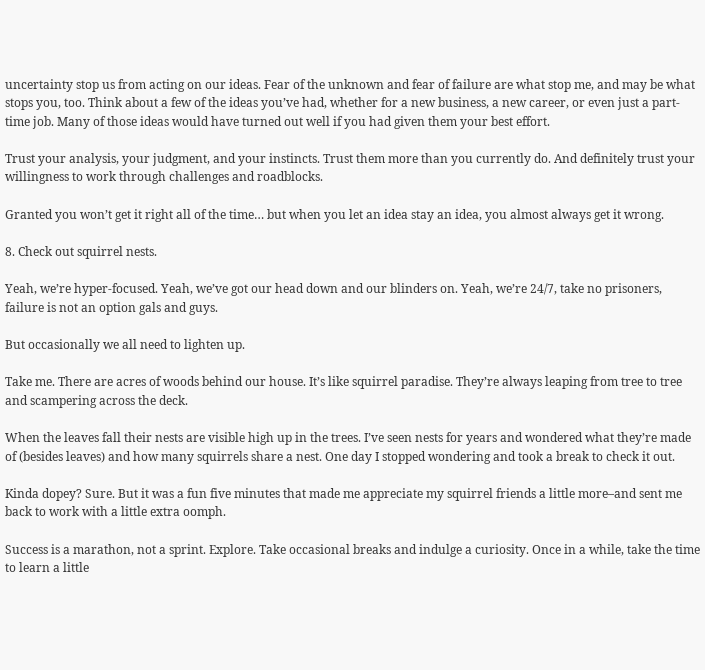uncertainty stop us from acting on our ideas. Fear of the unknown and fear of failure are what stop me, and may be what stops you, too. Think about a few of the ideas you’ve had, whether for a new business, a new career, or even just a part-time job. Many of those ideas would have turned out well if you had given them your best effort.

Trust your analysis, your judgment, and your instincts. Trust them more than you currently do. And definitely trust your willingness to work through challenges and roadblocks.

Granted you won’t get it right all of the time… but when you let an idea stay an idea, you almost always get it wrong.

8. Check out squirrel nests.

Yeah, we’re hyper-focused. Yeah, we’ve got our head down and our blinders on. Yeah, we’re 24/7, take no prisoners, failure is not an option gals and guys.

But occasionally we all need to lighten up.

Take me. There are acres of woods behind our house. It’s like squirrel paradise. They’re always leaping from tree to tree and scampering across the deck.

When the leaves fall their nests are visible high up in the trees. I’ve seen nests for years and wondered what they’re made of (besides leaves) and how many squirrels share a nest. One day I stopped wondering and took a break to check it out.

Kinda dopey? Sure. But it was a fun five minutes that made me appreciate my squirrel friends a little more–and sent me back to work with a little extra oomph.

Success is a marathon, not a sprint. Explore. Take occasional breaks and indulge a curiosity. Once in a while, take the time to learn a little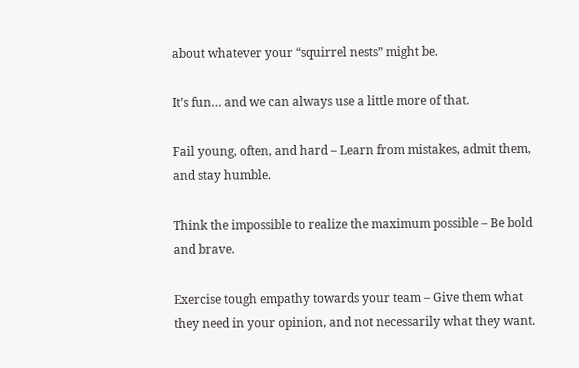about whatever your “squirrel nests” might be.

It’s fun… and we can always use a little more of that.

Fail young, often, and hard – Learn from mistakes, admit them, and stay humble.

Think the impossible to realize the maximum possible – Be bold and brave.

Exercise tough empathy towards your team – Give them what they need in your opinion, and not necessarily what they want.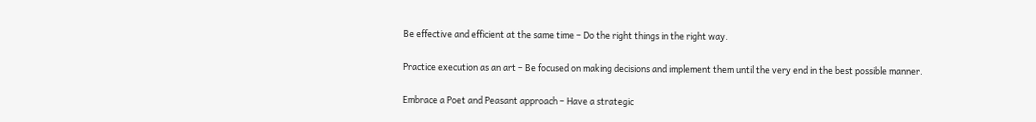Be effective and efficient at the same time – Do the right things in the right way.

Practice execution as an art – Be focused on making decisions and implement them until the very end in the best possible manner.

Embrace a Poet and Peasant approach – Have a strategic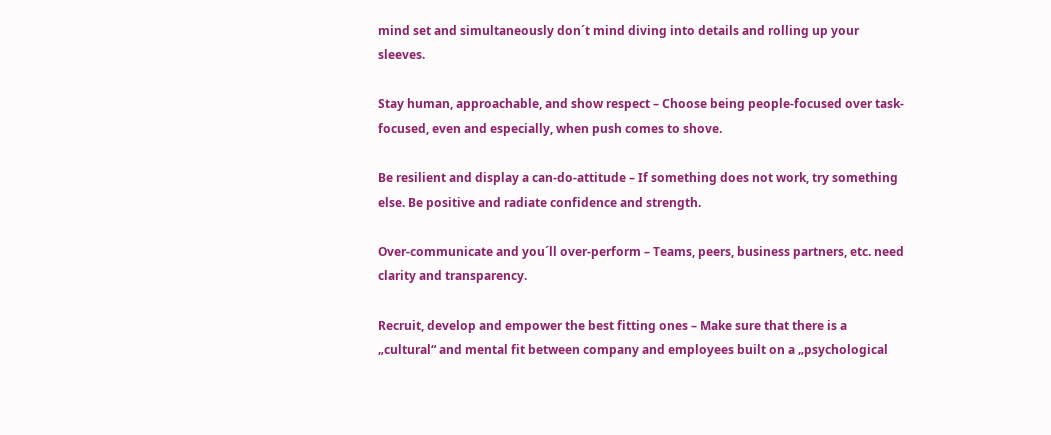mind set and simultaneously don´t mind diving into details and rolling up your sleeves.

Stay human, approachable, and show respect – Choose being people-focused over task-focused, even and especially, when push comes to shove.

Be resilient and display a can-do-attitude – If something does not work, try something else. Be positive and radiate confidence and strength.

Over-communicate and you´ll over-perform – Teams, peers, business partners, etc. need clarity and transparency.

Recruit, develop and empower the best fitting ones – Make sure that there is a „cultural“ and mental fit between company and employees built on a „psychological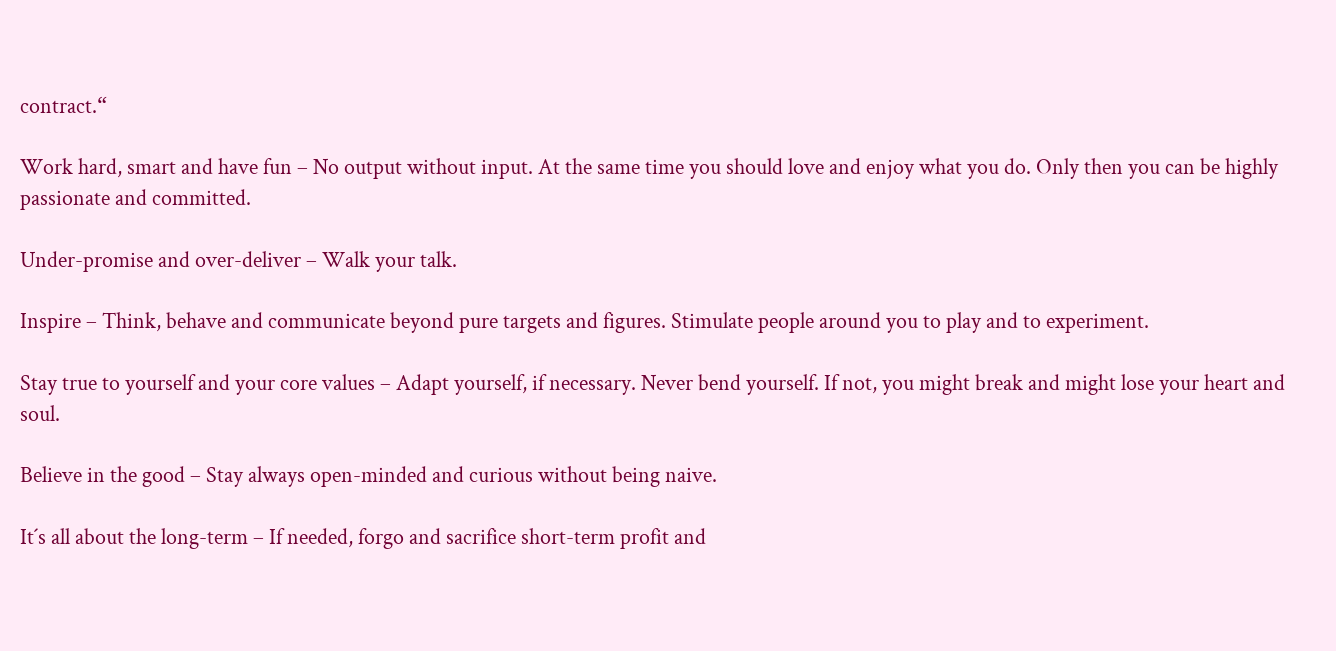contract.“

Work hard, smart and have fun – No output without input. At the same time you should love and enjoy what you do. Only then you can be highly passionate and committed.

Under-promise and over-deliver – Walk your talk.

Inspire – Think, behave and communicate beyond pure targets and figures. Stimulate people around you to play and to experiment.

Stay true to yourself and your core values – Adapt yourself, if necessary. Never bend yourself. If not, you might break and might lose your heart and soul.

Believe in the good – Stay always open-minded and curious without being naive.

It´s all about the long-term – If needed, forgo and sacrifice short-term profit and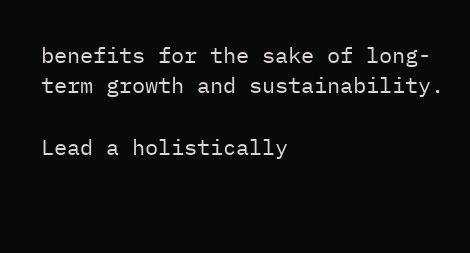benefits for the sake of long-term growth and sustainability.

Lead a holistically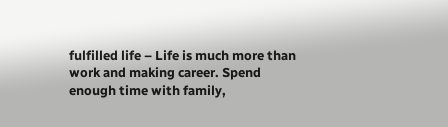fulfilled life – Life is much more than work and making career. Spend enough time with family,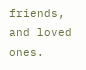friends, and loved ones.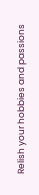Relish your hobbies and passions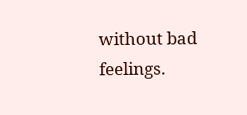without bad feelings.